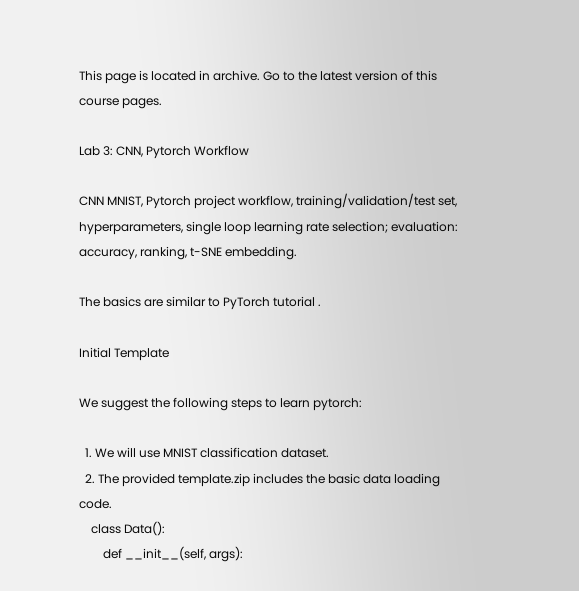This page is located in archive. Go to the latest version of this course pages.

Lab 3: CNN, Pytorch Workflow

CNN MNIST, Pytorch project workflow, training/validation/test set, hyperparameters, single loop learning rate selection; evaluation: accuracy, ranking, t-SNE embedding.

The basics are similar to PyTorch tutorial .

Initial Template

We suggest the following steps to learn pytorch:

  1. We will use MNIST classification dataset.
  2. The provided template.zip includes the basic data loading code.
    class Data():
        def __init__(self, args):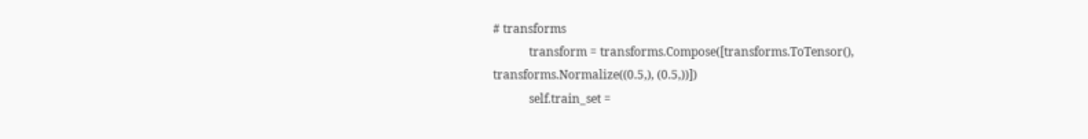# transforms
            transform = transforms.Compose([transforms.ToTensor(), transforms.Normalize((0.5,), (0.5,))])
            self.train_set =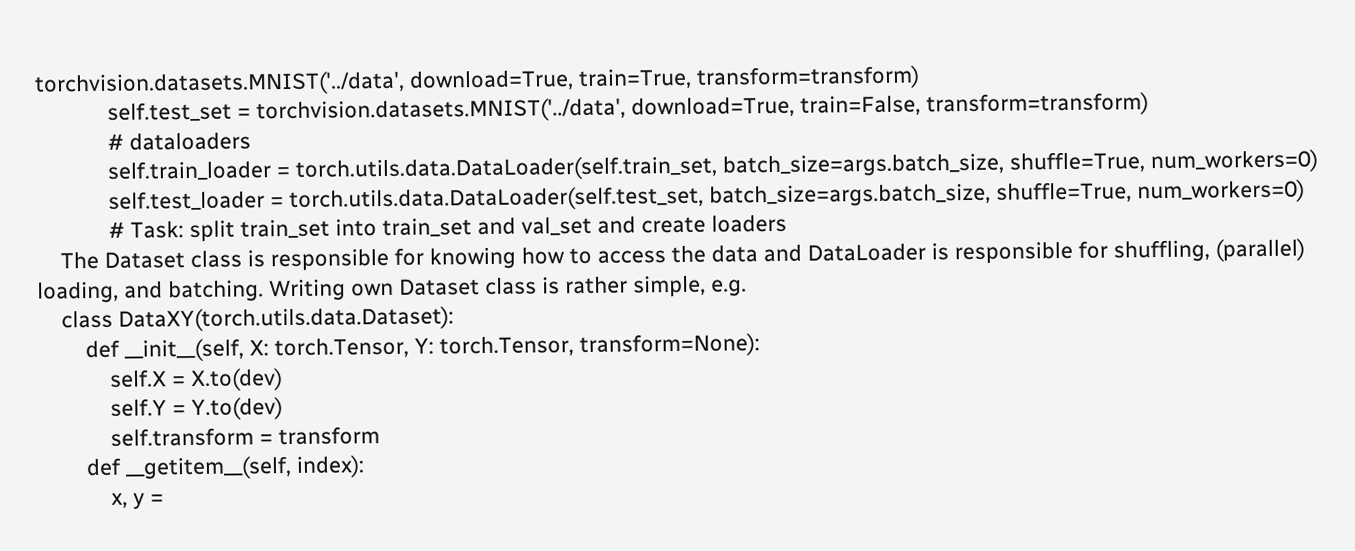torchvision.datasets.MNIST('../data', download=True, train=True, transform=transform)
            self.test_set = torchvision.datasets.MNIST('../data', download=True, train=False, transform=transform)
            # dataloaders
            self.train_loader = torch.utils.data.DataLoader(self.train_set, batch_size=args.batch_size, shuffle=True, num_workers=0)
            self.test_loader = torch.utils.data.DataLoader(self.test_set, batch_size=args.batch_size, shuffle=True, num_workers=0)
            # Task: split train_set into train_set and val_set and create loaders
    The Dataset class is responsible for knowing how to access the data and DataLoader is responsible for shuffling, (parallel) loading, and batching. Writing own Dataset class is rather simple, e.g.
    class DataXY(torch.utils.data.Dataset):
        def __init__(self, X: torch.Tensor, Y: torch.Tensor, transform=None):
            self.X = X.to(dev)
            self.Y = Y.to(dev)
            self.transform = transform
        def __getitem__(self, index):
            x, y =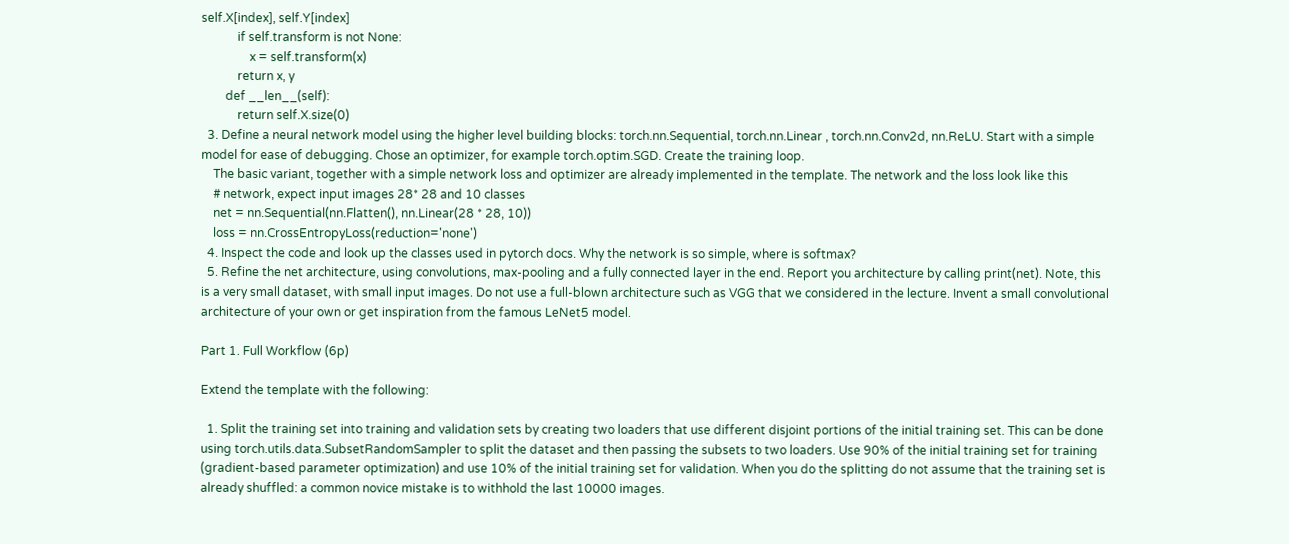self.X[index], self.Y[index]
            if self.transform is not None:
                x = self.transform(x)
            return x, y
        def __len__(self):
            return self.X.size(0)
  3. Define a neural network model using the higher level building blocks: torch.nn.Sequential, torch.nn.Linear , torch.nn.Conv2d, nn.ReLU. Start with a simple model for ease of debugging. Chose an optimizer, for example torch.optim.SGD. Create the training loop.
    The basic variant, together with a simple network loss and optimizer are already implemented in the template. The network and the loss look like this
    # network, expect input images 28* 28 and 10 classes
    net = nn.Sequential(nn.Flatten(), nn.Linear(28 * 28, 10))
    loss = nn.CrossEntropyLoss(reduction='none')
  4. Inspect the code and look up the classes used in pytorch docs. Why the network is so simple, where is softmax?
  5. Refine the net architecture, using convolutions, max-pooling and a fully connected layer in the end. Report you architecture by calling print(net). Note, this is a very small dataset, with small input images. Do not use a full-blown architecture such as VGG that we considered in the lecture. Invent a small convolutional architecture of your own or get inspiration from the famous LeNet5 model.

Part 1. Full Workflow (6p)

Extend the template with the following:

  1. Split the training set into training and validation sets by creating two loaders that use different disjoint portions of the initial training set. This can be done using torch.utils.data.SubsetRandomSampler to split the dataset and then passing the subsets to two loaders. Use 90% of the initial training set for training (gradient-based parameter optimization) and use 10% of the initial training set for validation. When you do the splitting do not assume that the training set is already shuffled: a common novice mistake is to withhold the last 10000 images.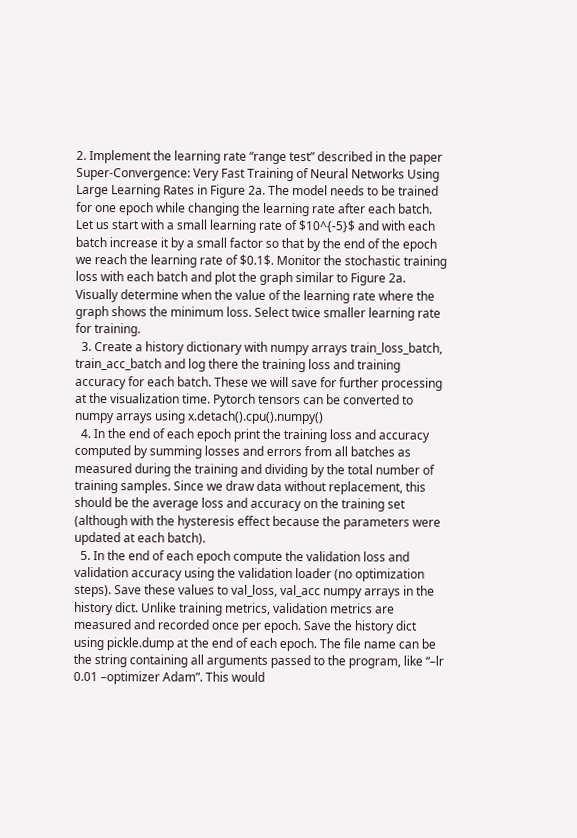2. Implement the learning rate “range test” described in the paper Super-Convergence: Very Fast Training of Neural Networks Using Large Learning Rates in Figure 2a. The model needs to be trained for one epoch while changing the learning rate after each batch. Let us start with a small learning rate of $10^{-5}$ and with each batch increase it by a small factor so that by the end of the epoch we reach the learning rate of $0.1$. Monitor the stochastic training loss with each batch and plot the graph similar to Figure 2a. Visually determine when the value of the learning rate where the graph shows the minimum loss. Select twice smaller learning rate for training.
  3. Create a history dictionary with numpy arrays train_loss_batch, train_acc_batch and log there the training loss and training accuracy for each batch. These we will save for further processing at the visualization time. Pytorch tensors can be converted to numpy arrays using x.detach().cpu().numpy()
  4. In the end of each epoch print the training loss and accuracy computed by summing losses and errors from all batches as measured during the training and dividing by the total number of training samples. Since we draw data without replacement, this should be the average loss and accuracy on the training set (although with the hysteresis effect because the parameters were updated at each batch).
  5. In the end of each epoch compute the validation loss and validation accuracy using the validation loader (no optimization steps). Save these values to val_loss, val_acc numpy arrays in the history dict. Unlike training metrics, validation metrics are measured and recorded once per epoch. Save the history dict using pickle.dump at the end of each epoch. The file name can be the string containing all arguments passed to the program, like “–lr 0.01 –optimizer Adam”. This would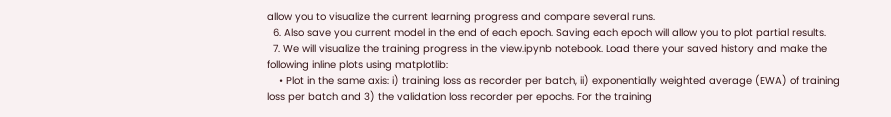allow you to visualize the current learning progress and compare several runs.
  6. Also save you current model in the end of each epoch. Saving each epoch will allow you to plot partial results.
  7. We will visualize the training progress in the view.ipynb notebook. Load there your saved history and make the following inline plots using matplotlib:
    • Plot in the same axis: i) training loss as recorder per batch, ii) exponentially weighted average (EWA) of training loss per batch and 3) the validation loss recorder per epochs. For the training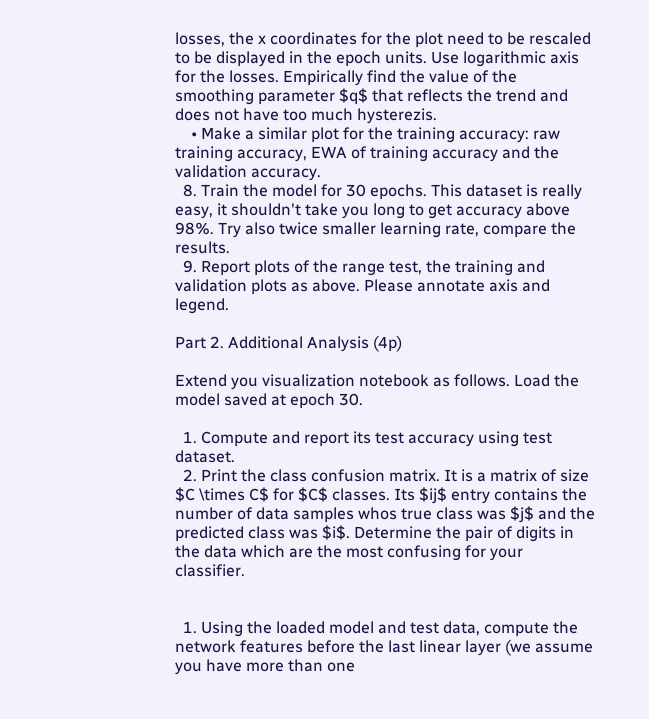losses, the x coordinates for the plot need to be rescaled to be displayed in the epoch units. Use logarithmic axis for the losses. Empirically find the value of the smoothing parameter $q$ that reflects the trend and does not have too much hysterezis.
    • Make a similar plot for the training accuracy: raw training accuracy, EWA of training accuracy and the validation accuracy.
  8. Train the model for 30 epochs. This dataset is really easy, it shouldn't take you long to get accuracy above 98%. Try also twice smaller learning rate, compare the results.
  9. Report plots of the range test, the training and validation plots as above. Please annotate axis and legend.

Part 2. Additional Analysis (4p)

Extend you visualization notebook as follows. Load the model saved at epoch 30.

  1. Compute and report its test accuracy using test dataset.
  2. Print the class confusion matrix. It is a matrix of size $C \times C$ for $C$ classes. Its $ij$ entry contains the number of data samples whos true class was $j$ and the predicted class was $i$. Determine the pair of digits in the data which are the most confusing for your classifier.


  1. Using the loaded model and test data, compute the network features before the last linear layer (we assume you have more than one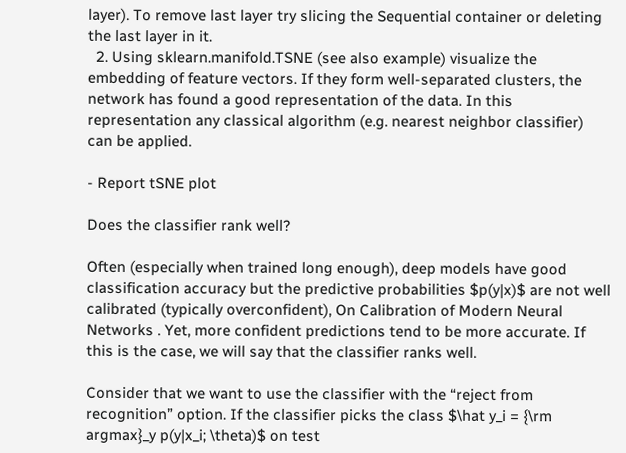layer). To remove last layer try slicing the Sequential container or deleting the last layer in it.
  2. Using sklearn.manifold.TSNE (see also example) visualize the embedding of feature vectors. If they form well-separated clusters, the network has found a good representation of the data. In this representation any classical algorithm (e.g. nearest neighbor classifier) can be applied.

- Report tSNE plot

Does the classifier rank well?

Often (especially when trained long enough), deep models have good classification accuracy but the predictive probabilities $p(y|x)$ are not well calibrated (typically overconfident), On Calibration of Modern Neural Networks . Yet, more confident predictions tend to be more accurate. If this is the case, we will say that the classifier ranks well.

Consider that we want to use the classifier with the “reject from recognition” option. If the classifier picks the class $\hat y_i = {\rm argmax}_y p(y|x_i; \theta)$ on test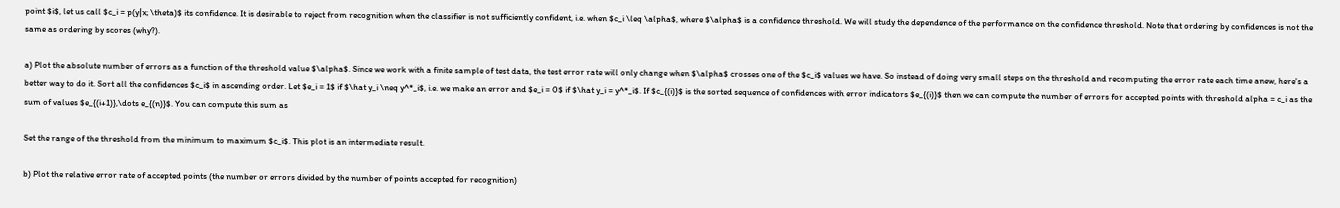point $i$, let us call $c_i = p(y|x; \theta)$ its confidence. It is desirable to reject from recognition when the classifier is not sufficiently confident, i.e. when $c_i \leq \alpha$, where $\alpha$ is a confidence threshold. We will study the dependence of the performance on the confidence threshold. Note that ordering by confidences is not the same as ordering by scores (why?).

a) Plot the absolute number of errors as a function of the threshold value $\alpha$. Since we work with a finite sample of test data, the test error rate will only change when $\alpha$ crosses one of the $c_i$ values we have. So instead of doing very small steps on the threshold and recomputing the error rate each time anew, here's a better way to do it. Sort all the confidences $c_i$ in ascending order. Let $e_i = 1$ if $\hat y_i \neq y^*_i$, i.e. we make an error and $e_i = 0$ if $\hat y_i = y^*_i$. If $c_{(i)}$ is the sorted sequence of confidences with error indicators $e_{(i)}$ then we can compute the number of errors for accepted points with threshold alpha = c_i as the sum of values $e_{(i+1)},\dots e_{(n)}$. You can compute this sum as

Set the range of the threshold from the minimum to maximum $c_i$. This plot is an intermediate result.

b) Plot the relative error rate of accepted points (the number or errors divided by the number of points accepted for recognition)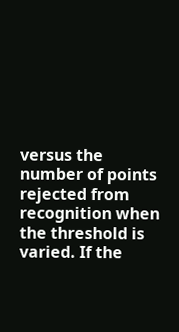versus the number of points rejected from recognition when the threshold is varied. If the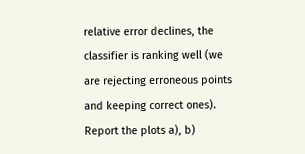relative error declines, the classifier is ranking well (we are rejecting erroneous points and keeping correct ones). Report the plots a), b)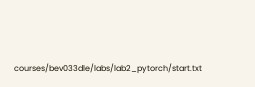courses/bev033dle/labs/lab2_pytorch/start.txt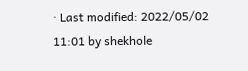· Last modified: 2022/05/02 11:01 by shekhole